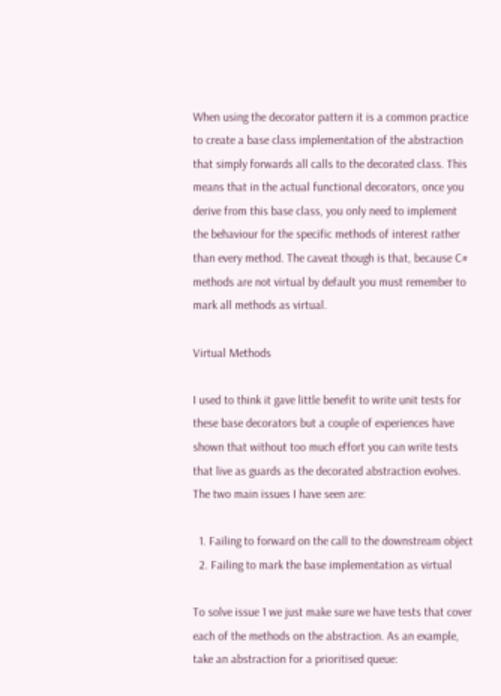When using the decorator pattern it is a common practice to create a base class implementation of the abstraction that simply forwards all calls to the decorated class. This means that in the actual functional decorators, once you derive from this base class, you only need to implement the behaviour for the specific methods of interest rather than every method. The caveat though is that, because C# methods are not virtual by default you must remember to mark all methods as virtual.

Virtual Methods

I used to think it gave little benefit to write unit tests for these base decorators but a couple of experiences have shown that without too much effort you can write tests that live as guards as the decorated abstraction evolves. The two main issues I have seen are:

  1. Failing to forward on the call to the downstream object
  2. Failing to mark the base implementation as virtual

To solve issue 1 we just make sure we have tests that cover each of the methods on the abstraction. As an example, take an abstraction for a prioritised queue: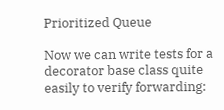Prioritized Queue

Now we can write tests for a decorator base class quite easily to verify forwarding: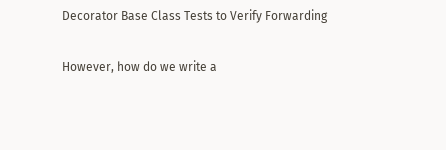Decorator Base Class Tests to Verify Forwarding

However, how do we write a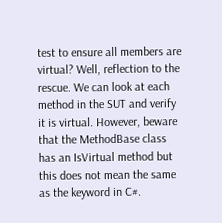test to ensure all members are virtual? Well, reflection to the rescue. We can look at each method in the SUT and verify it is virtual. However, beware that the MethodBase class has an IsVirtual method but this does not mean the same as the keyword in C#.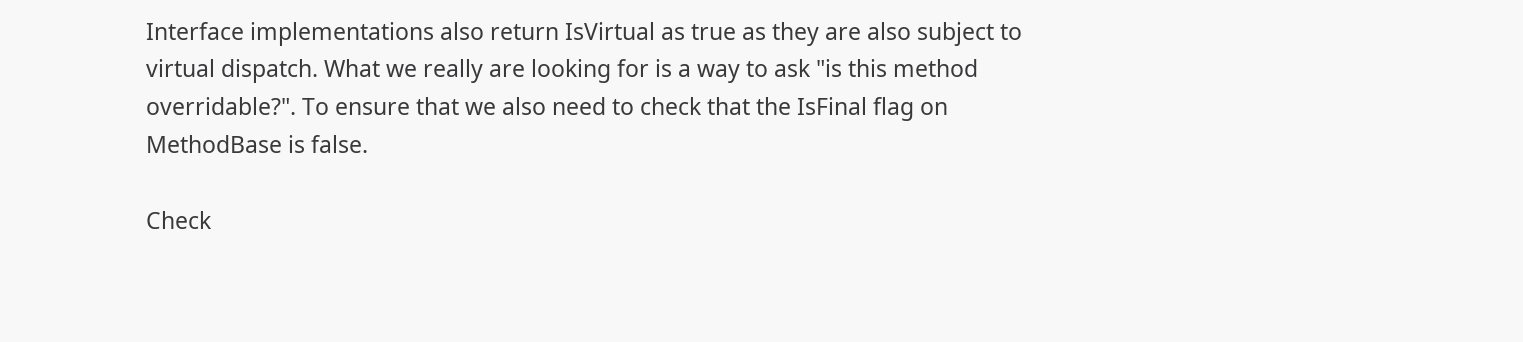Interface implementations also return IsVirtual as true as they are also subject to virtual dispatch. What we really are looking for is a way to ask "is this method overridable?". To ensure that we also need to check that the IsFinal flag on MethodBase is false.

Check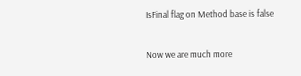IsFinal flag on Method base is false

Now we are much more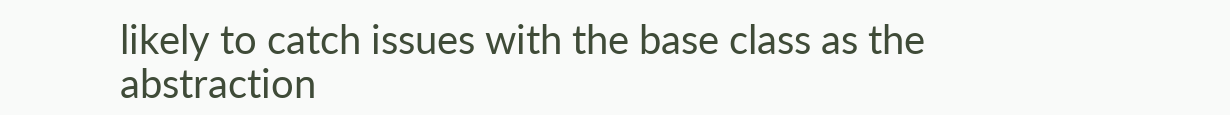likely to catch issues with the base class as the abstraction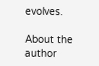evolves.

About the author